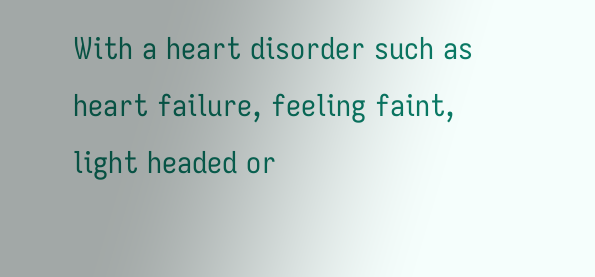With a heart disorder such as heart failure, feeling faint, light headed or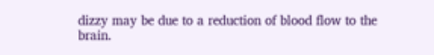dizzy may be due to a reduction of blood flow to the brain.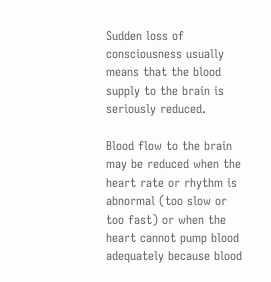Sudden loss of consciousness usually means that the blood supply to the brain is seriously reduced.

Blood flow to the brain may be reduced when the heart rate or rhythm is abnormal (too slow or too fast) or when the heart cannot pump blood adequately because blood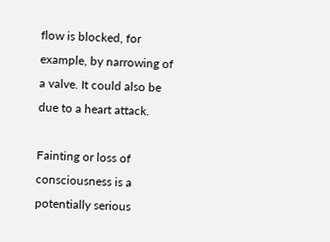flow is blocked, for example, by narrowing of a valve. It could also be due to a heart attack.

Fainting or loss of consciousness is a potentially serious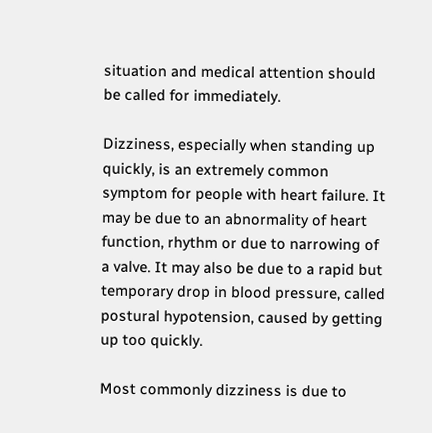situation and medical attention should be called for immediately.

Dizziness, especially when standing up quickly, is an extremely common symptom for people with heart failure. It may be due to an abnormality of heart function, rhythm or due to narrowing of a valve. It may also be due to a rapid but temporary drop in blood pressure, called postural hypotension, caused by getting up too quickly.

Most commonly dizziness is due to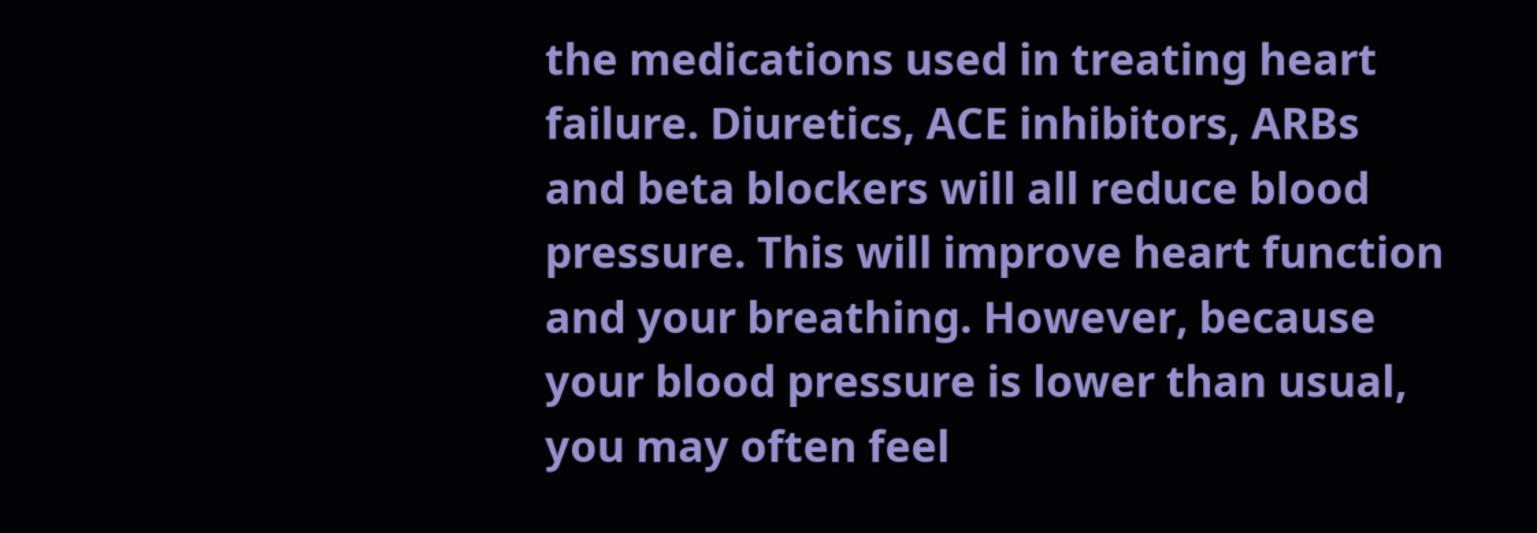the medications used in treating heart failure. Diuretics, ACE inhibitors, ARBs and beta blockers will all reduce blood pressure. This will improve heart function and your breathing. However, because your blood pressure is lower than usual, you may often feel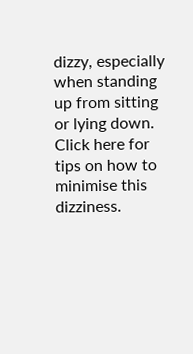dizzy, especially when standing up from sitting or lying down. Click here for tips on how to minimise this dizziness.